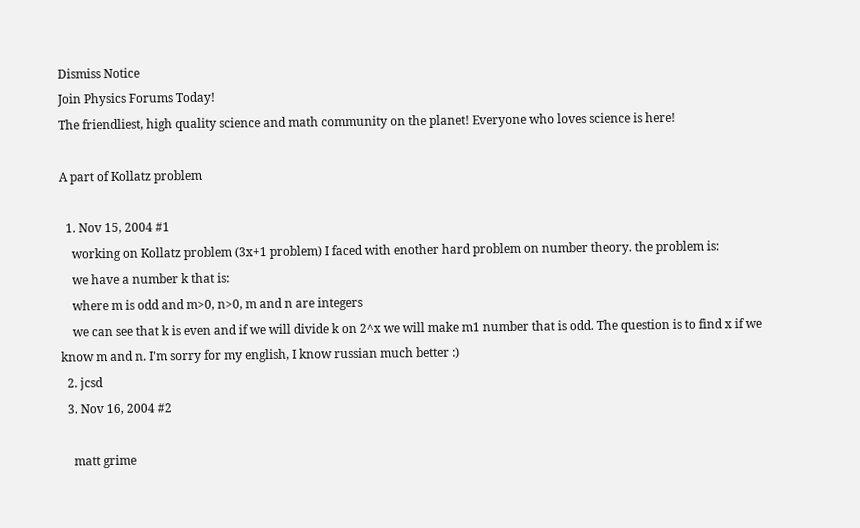Dismiss Notice
Join Physics Forums Today!
The friendliest, high quality science and math community on the planet! Everyone who loves science is here!

A part of Kollatz problem

  1. Nov 15, 2004 #1
    working on Kollatz problem (3x+1 problem) I faced with enother hard problem on number theory. the problem is:
    we have a number k that is:
    where m is odd and m>0, n>0, m and n are integers
    we can see that k is even and if we will divide k on 2^x we will make m1 number that is odd. The question is to find x if we know m and n. I'm sorry for my english, I know russian much better :)
  2. jcsd
  3. Nov 16, 2004 #2

    matt grime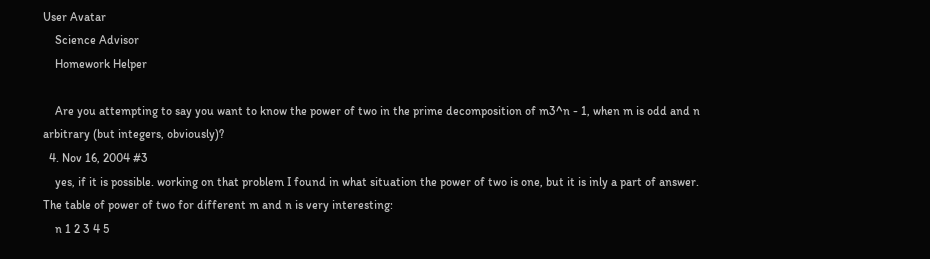User Avatar
    Science Advisor
    Homework Helper

    Are you attempting to say you want to know the power of two in the prime decomposition of m3^n - 1, when m is odd and n arbitrary (but integers, obviously)?
  4. Nov 16, 2004 #3
    yes, if it is possible. working on that problem I found in what situation the power of two is one, but it is inly a part of answer. The table of power of two for different m and n is very interesting:
    n 1 2 3 4 5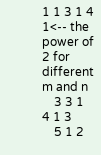1 1 3 1 4 1<-- the power of 2 for different m and n
    3 3 1 4 1 3
    5 1 2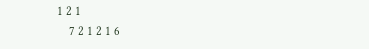1 2 1
    7 2 1 2 1 6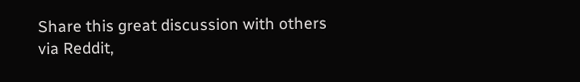Share this great discussion with others via Reddit,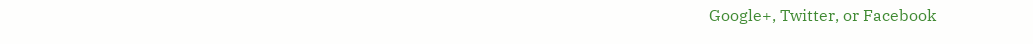Google+, Twitter, or Facebook